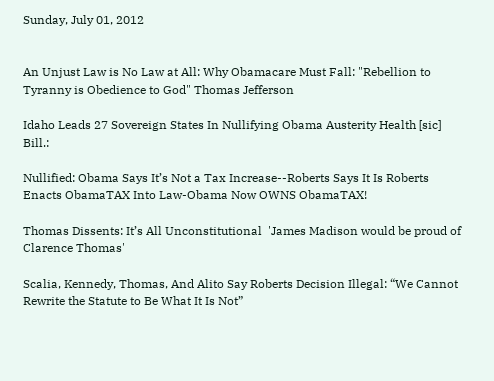Sunday, July 01, 2012


An Unjust Law is No Law at All: Why Obamacare Must Fall: "Rebellion to Tyranny is Obedience to God" Thomas Jefferson

Idaho Leads 27 Sovereign States In Nullifying Obama Austerity Health [sic] Bill.:

Nullified: Obama Says It’s Not a Tax Increase--Roberts Says It Is Roberts Enacts ObamaTAX Into Law-Obama Now OWNS ObamaTAX!

Thomas Dissents: It’s All Unconstitutional  'James Madison would be proud of Clarence Thomas'

Scalia, Kennedy, Thomas, And Alito Say Roberts Decision Illegal: “We Cannot Rewrite the Statute to Be What It Is Not”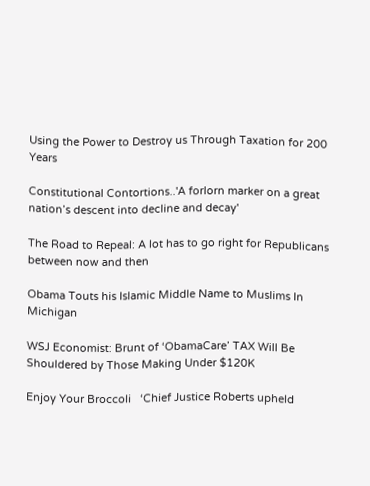Using the Power to Destroy us Through Taxation for 200 Years

Constitutional Contortions..'A forlorn marker on a great nation’s descent into decline and decay'

The Road to Repeal: A lot has to go right for Republicans between now and then

Obama Touts his Islamic Middle Name to Muslims In Michigan

WSJ Economist: Brunt of ‘ObamaCare’ TAX Will Be Shouldered by Those Making Under $120K

Enjoy Your Broccoli   ‘Chief Justice Roberts upheld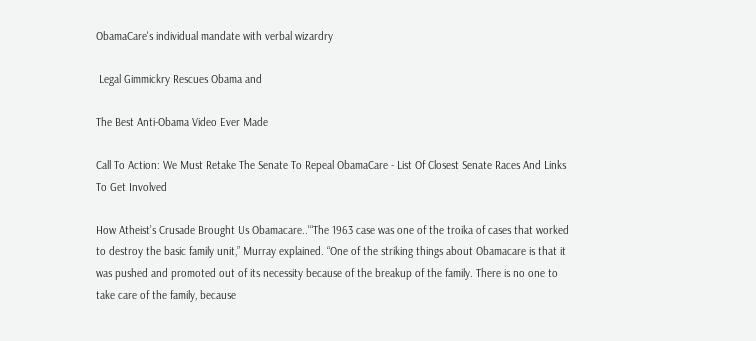ObamaCare's individual mandate with verbal wizardry

 Legal Gimmickry Rescues Obama and

The Best Anti-Obama Video Ever Made

Call To Action: We Must Retake The Senate To Repeal ObamaCare - List Of Closest Senate Races And Links To Get Involved

How Atheist’s Crusade Brought Us Obamacare..'“The 1963 case was one of the troika of cases that worked to destroy the basic family unit,” Murray explained. “One of the striking things about Obamacare is that it was pushed and promoted out of its necessity because of the breakup of the family. There is no one to take care of the family, because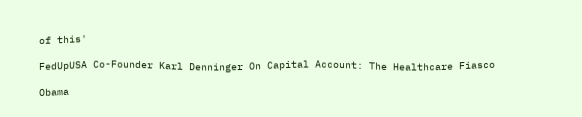of this'

FedUpUSA Co-Founder Karl Denninger On Capital Account: The Healthcare Fiasco

Obama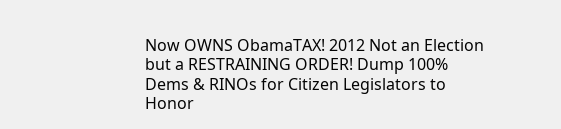Now OWNS ObamaTAX! 2012 Not an Election but a RESTRAINING ORDER! Dump 100% Dems & RINOs for Citizen Legislators to Honor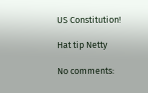US Constitution!

Hat tip Netty

No comments: